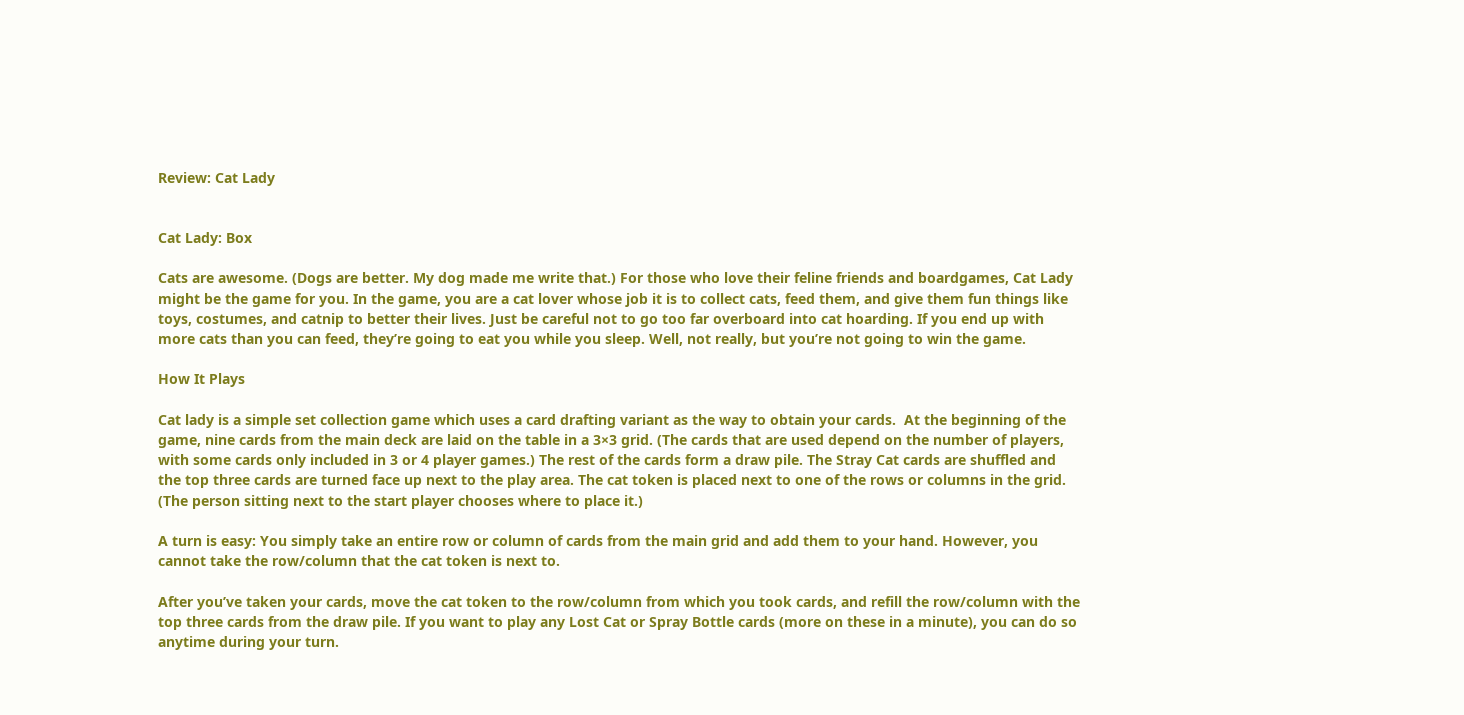Review: Cat Lady


Cat Lady: Box

Cats are awesome. (Dogs are better. My dog made me write that.) For those who love their feline friends and boardgames, Cat Lady might be the game for you. In the game, you are a cat lover whose job it is to collect cats, feed them, and give them fun things like toys, costumes, and catnip to better their lives. Just be careful not to go too far overboard into cat hoarding. If you end up with more cats than you can feed, they’re going to eat you while you sleep. Well, not really, but you’re not going to win the game.

How It Plays

Cat lady is a simple set collection game which uses a card drafting variant as the way to obtain your cards.  At the beginning of the game, nine cards from the main deck are laid on the table in a 3×3 grid. (The cards that are used depend on the number of players, with some cards only included in 3 or 4 player games.) The rest of the cards form a draw pile. The Stray Cat cards are shuffled and the top three cards are turned face up next to the play area. The cat token is placed next to one of the rows or columns in the grid. (The person sitting next to the start player chooses where to place it.)

A turn is easy: You simply take an entire row or column of cards from the main grid and add them to your hand. However, you cannot take the row/column that the cat token is next to.

After you’ve taken your cards, move the cat token to the row/column from which you took cards, and refill the row/column with the top three cards from the draw pile. If you want to play any Lost Cat or Spray Bottle cards (more on these in a minute), you can do so anytime during your turn.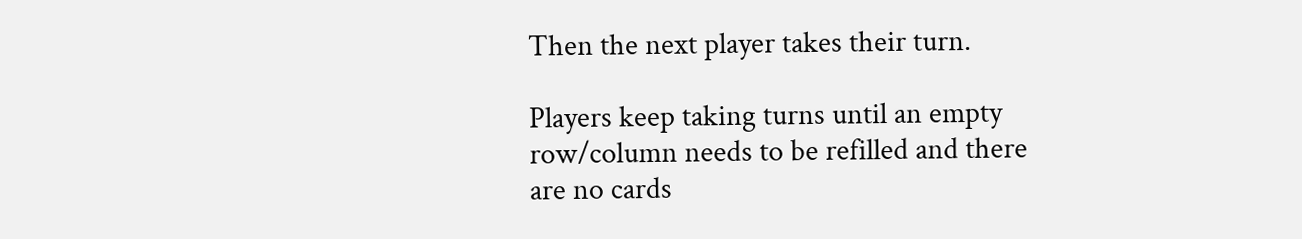Then the next player takes their turn.

Players keep taking turns until an empty row/column needs to be refilled and there are no cards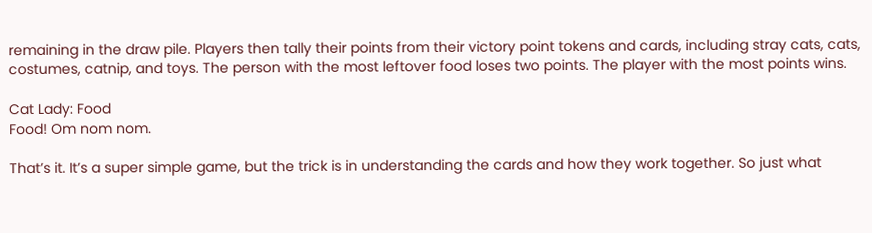remaining in the draw pile. Players then tally their points from their victory point tokens and cards, including stray cats, cats, costumes, catnip, and toys. The person with the most leftover food loses two points. The player with the most points wins.

Cat Lady: Food
Food! Om nom nom.

That’s it. It’s a super simple game, but the trick is in understanding the cards and how they work together. So just what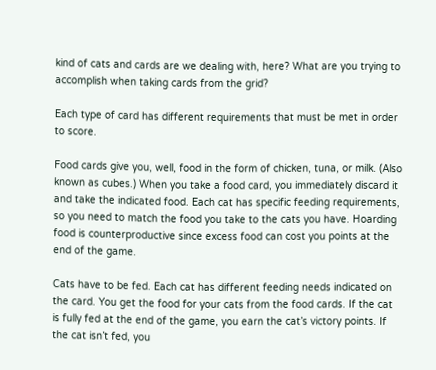kind of cats and cards are we dealing with, here? What are you trying to accomplish when taking cards from the grid?

Each type of card has different requirements that must be met in order to score.

Food cards give you, well, food in the form of chicken, tuna, or milk. (Also known as cubes.) When you take a food card, you immediately discard it and take the indicated food. Each cat has specific feeding requirements, so you need to match the food you take to the cats you have. Hoarding food is counterproductive since excess food can cost you points at the end of the game.

Cats have to be fed. Each cat has different feeding needs indicated on the card. You get the food for your cats from the food cards. If the cat is fully fed at the end of the game, you earn the cat’s victory points. If the cat isn’t fed, you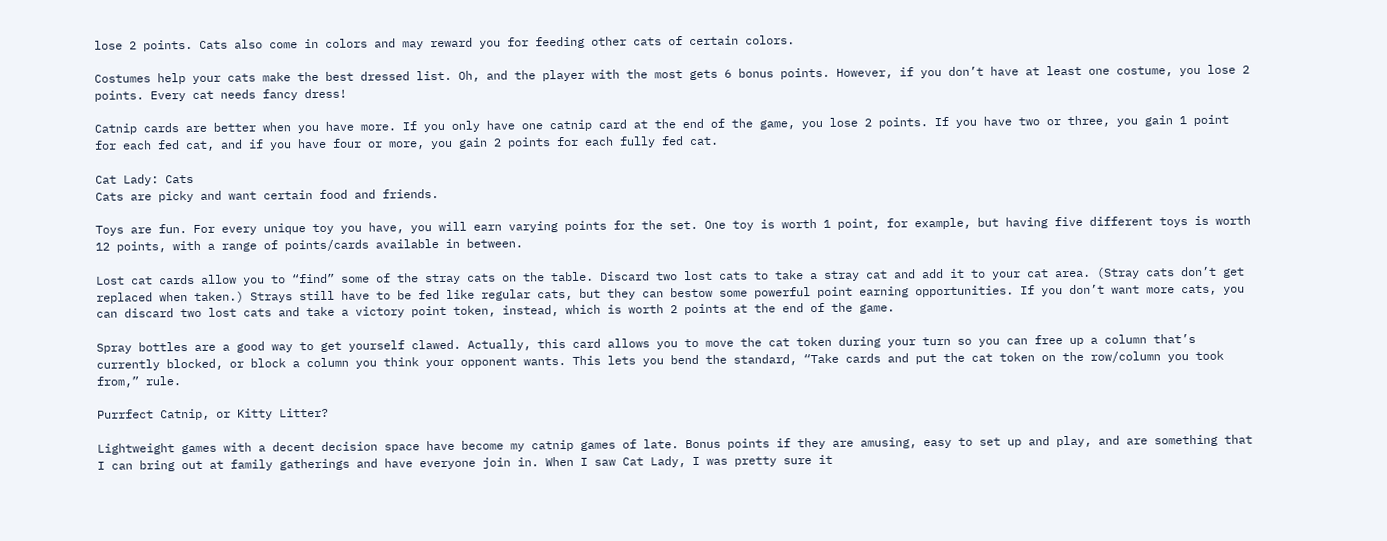lose 2 points. Cats also come in colors and may reward you for feeding other cats of certain colors.

Costumes help your cats make the best dressed list. Oh, and the player with the most gets 6 bonus points. However, if you don’t have at least one costume, you lose 2 points. Every cat needs fancy dress!

Catnip cards are better when you have more. If you only have one catnip card at the end of the game, you lose 2 points. If you have two or three, you gain 1 point for each fed cat, and if you have four or more, you gain 2 points for each fully fed cat.

Cat Lady: Cats
Cats are picky and want certain food and friends.

Toys are fun. For every unique toy you have, you will earn varying points for the set. One toy is worth 1 point, for example, but having five different toys is worth 12 points, with a range of points/cards available in between.

Lost cat cards allow you to “find” some of the stray cats on the table. Discard two lost cats to take a stray cat and add it to your cat area. (Stray cats don’t get replaced when taken.) Strays still have to be fed like regular cats, but they can bestow some powerful point earning opportunities. If you don’t want more cats, you can discard two lost cats and take a victory point token, instead, which is worth 2 points at the end of the game.

Spray bottles are a good way to get yourself clawed. Actually, this card allows you to move the cat token during your turn so you can free up a column that’s currently blocked, or block a column you think your opponent wants. This lets you bend the standard, “Take cards and put the cat token on the row/column you took from,” rule.

Purrfect Catnip, or Kitty Litter?

Lightweight games with a decent decision space have become my catnip games of late. Bonus points if they are amusing, easy to set up and play, and are something that I can bring out at family gatherings and have everyone join in. When I saw Cat Lady, I was pretty sure it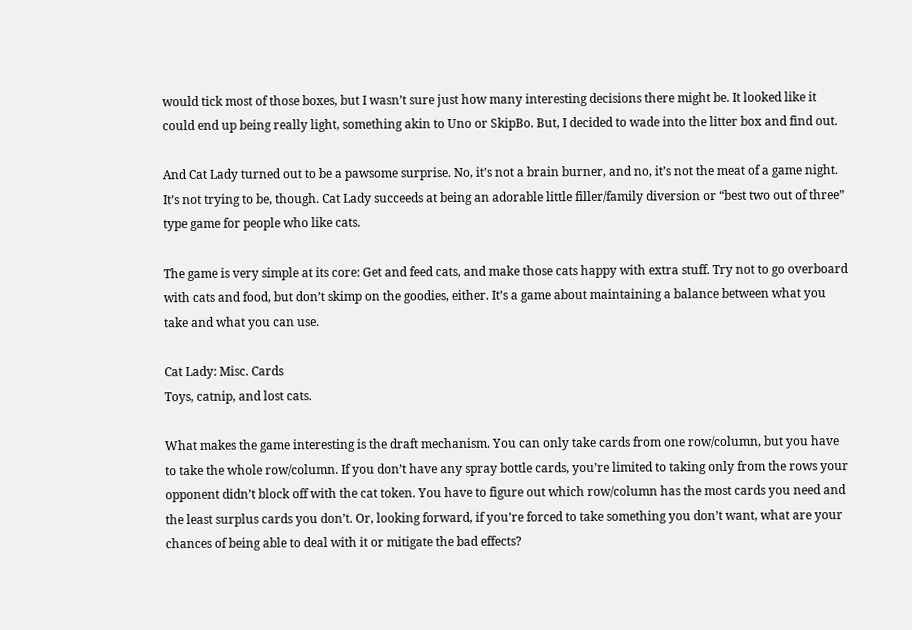would tick most of those boxes, but I wasn’t sure just how many interesting decisions there might be. It looked like it could end up being really light, something akin to Uno or SkipBo. But, I decided to wade into the litter box and find out.

And Cat Lady turned out to be a pawsome surprise. No, it’s not a brain burner, and no, it’s not the meat of a game night. It’s not trying to be, though. Cat Lady succeeds at being an adorable little filler/family diversion or “best two out of three” type game for people who like cats.

The game is very simple at its core: Get and feed cats, and make those cats happy with extra stuff. Try not to go overboard with cats and food, but don’t skimp on the goodies, either. It’s a game about maintaining a balance between what you take and what you can use.

Cat Lady: Misc. Cards
Toys, catnip, and lost cats.

What makes the game interesting is the draft mechanism. You can only take cards from one row/column, but you have to take the whole row/column. If you don’t have any spray bottle cards, you’re limited to taking only from the rows your opponent didn’t block off with the cat token. You have to figure out which row/column has the most cards you need and the least surplus cards you don’t. Or, looking forward, if you’re forced to take something you don’t want, what are your chances of being able to deal with it or mitigate the bad effects?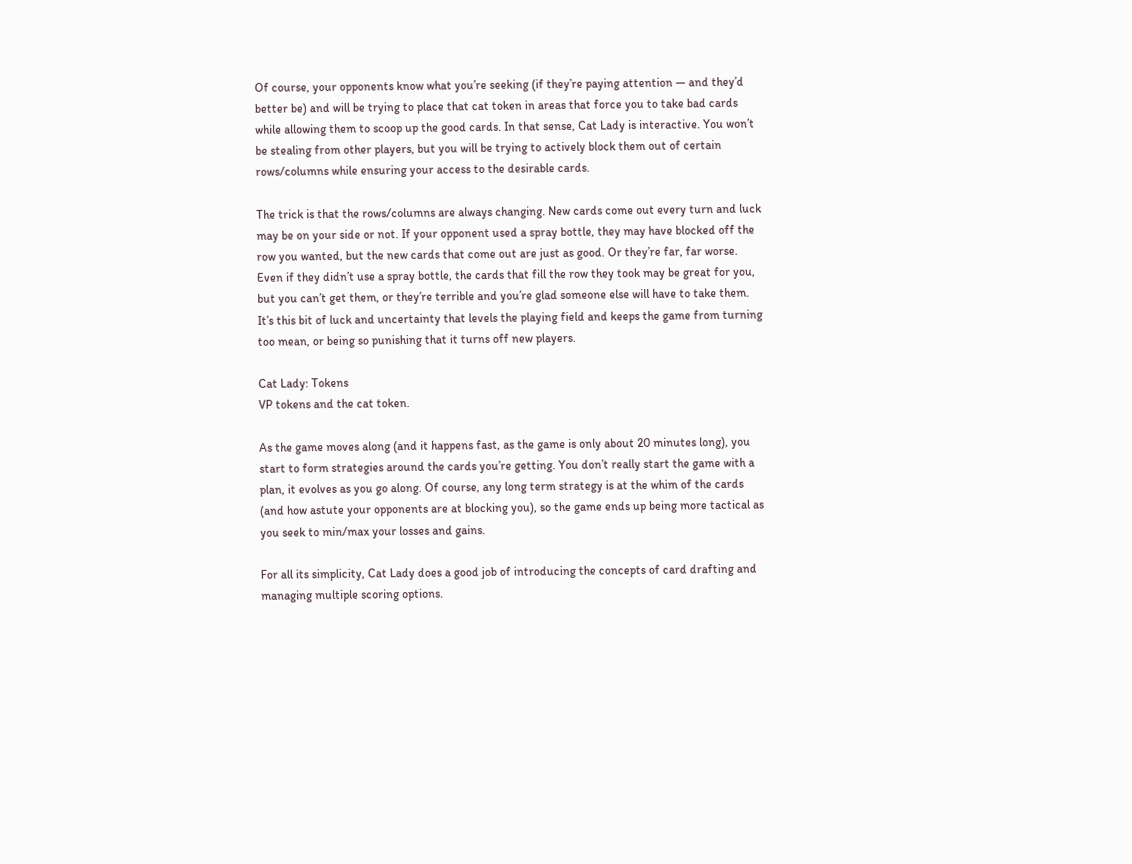Of course, your opponents know what you’re seeking (if they’re paying attention — and they’d better be) and will be trying to place that cat token in areas that force you to take bad cards while allowing them to scoop up the good cards. In that sense, Cat Lady is interactive. You won’t be stealing from other players, but you will be trying to actively block them out of certain rows/columns while ensuring your access to the desirable cards.

The trick is that the rows/columns are always changing. New cards come out every turn and luck may be on your side or not. If your opponent used a spray bottle, they may have blocked off the row you wanted, but the new cards that come out are just as good. Or they’re far, far worse. Even if they didn’t use a spray bottle, the cards that fill the row they took may be great for you, but you can’t get them, or they’re terrible and you’re glad someone else will have to take them. It’s this bit of luck and uncertainty that levels the playing field and keeps the game from turning too mean, or being so punishing that it turns off new players.

Cat Lady: Tokens
VP tokens and the cat token.

As the game moves along (and it happens fast, as the game is only about 20 minutes long), you start to form strategies around the cards you’re getting. You don’t really start the game with a plan, it evolves as you go along. Of course, any long term strategy is at the whim of the cards (and how astute your opponents are at blocking you), so the game ends up being more tactical as you seek to min/max your losses and gains.

For all its simplicity, Cat Lady does a good job of introducing the concepts of card drafting and managing multiple scoring options.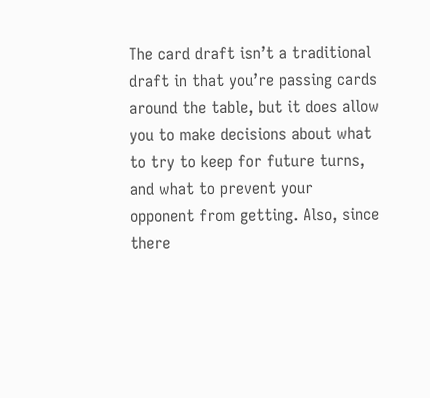The card draft isn’t a traditional draft in that you’re passing cards around the table, but it does allow you to make decisions about what to try to keep for future turns, and what to prevent your opponent from getting. Also, since there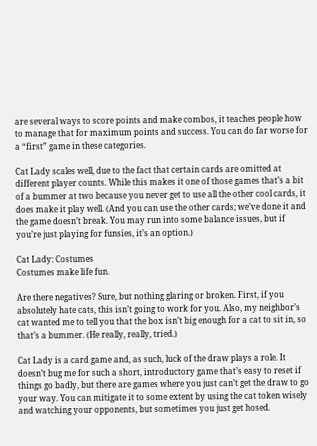are several ways to score points and make combos, it teaches people how to manage that for maximum points and success. You can do far worse for a “first” game in these categories.

Cat Lady scales well, due to the fact that certain cards are omitted at different player counts. While this makes it one of those games that’s a bit of a bummer at two because you never get to use all the other cool cards, it does make it play well. (And you can use the other cards; we’ve done it and the game doesn’t break. You may run into some balance issues, but if you’re just playing for funsies, it’s an option.)

Cat Lady: Costumes
Costumes make life fun.

Are there negatives? Sure, but nothing glaring or broken. First, if you absolutely hate cats, this isn’t going to work for you. Also, my neighbor’s cat wanted me to tell you that the box isn’t big enough for a cat to sit in, so that’s a bummer. (He really, really, tried.)

Cat Lady is a card game and, as such, luck of the draw plays a role. It doesn’t bug me for such a short, introductory game that’s easy to reset if things go badly, but there are games where you just can’t get the draw to go your way. You can mitigate it to some extent by using the cat token wisely and watching your opponents, but sometimes you just get hosed.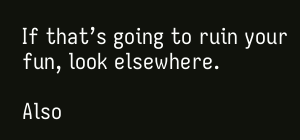If that’s going to ruin your fun, look elsewhere.

Also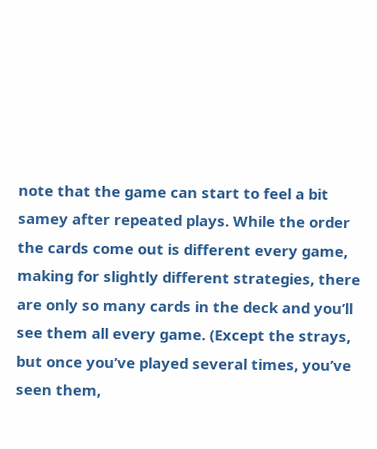note that the game can start to feel a bit samey after repeated plays. While the order the cards come out is different every game, making for slightly different strategies, there are only so many cards in the deck and you’ll see them all every game. (Except the strays, but once you’ve played several times, you’ve seen them,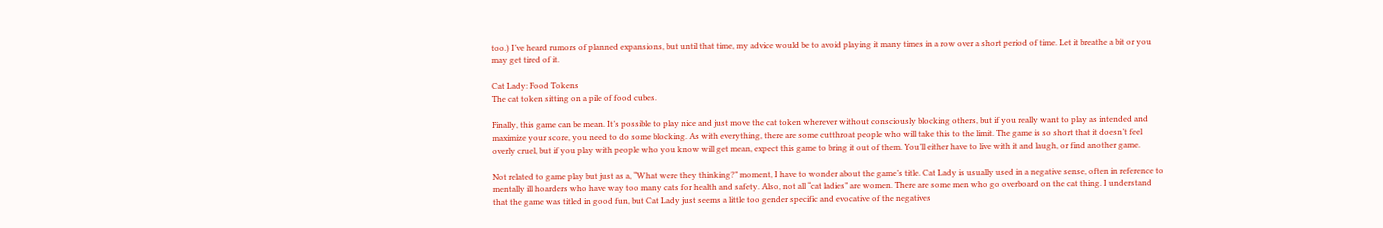too.) I’ve heard rumors of planned expansions, but until that time, my advice would be to avoid playing it many times in a row over a short period of time. Let it breathe a bit or you may get tired of it.

Cat Lady: Food Tokens
The cat token sitting on a pile of food cubes.

Finally, this game can be mean. It’s possible to play nice and just move the cat token wherever without consciously blocking others, but if you really want to play as intended and maximize your score, you need to do some blocking. As with everything, there are some cutthroat people who will take this to the limit. The game is so short that it doesn’t feel overly cruel, but if you play with people who you know will get mean, expect this game to bring it out of them. You’ll either have to live with it and laugh, or find another game.

Not related to game play but just as a, “What were they thinking?” moment, I have to wonder about the game’s title. Cat Lady is usually used in a negative sense, often in reference to mentally ill hoarders who have way too many cats for health and safety. Also, not all “cat ladies” are women. There are some men who go overboard on the cat thing. I understand that the game was titled in good fun, but Cat Lady just seems a little too gender specific and evocative of the negatives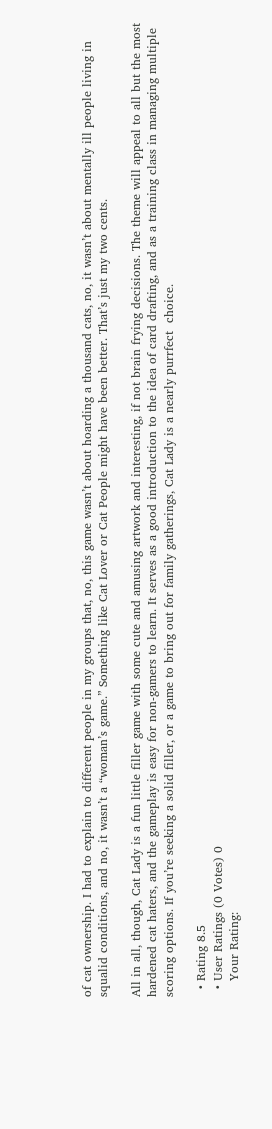of cat ownership. I had to explain to different people in my groups that, no, this game wasn’t about hoarding a thousand cats, no, it wasn’t about mentally ill people living in squalid conditions, and no, it wasn’t a “woman’s game.” Something like Cat Lover or Cat People might have been better. That’s just my two cents.

All in all, though, Cat Lady is a fun little filler game with some cute and amusing artwork and interesting, if not brain frying decisions. The theme will appeal to all but the most hardened cat haters, and the gameplay is easy for non-gamers to learn. It serves as a good introduction to the idea of card drafting, and as a training class in managing multiple scoring options. If you’re seeking a solid filler, or a game to bring out for family gatherings, Cat Lady is a nearly purrfect  choice.

  • Rating 8.5
  • User Ratings (0 Votes) 0
    Your Rating: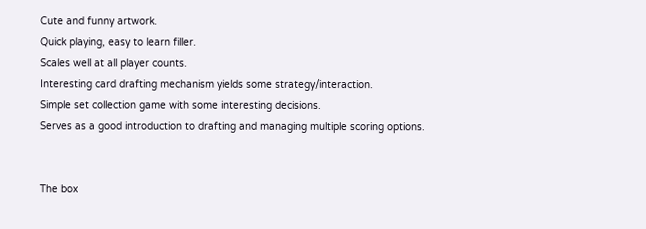Cute and funny artwork.
Quick playing, easy to learn filler.
Scales well at all player counts.
Interesting card drafting mechanism yields some strategy/interaction.
Simple set collection game with some interesting decisions.
Serves as a good introduction to drafting and managing multiple scoring options.


The box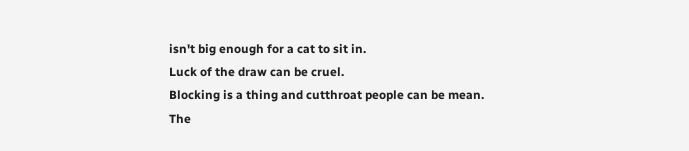isn't big enough for a cat to sit in.
Luck of the draw can be cruel.
Blocking is a thing and cutthroat people can be mean.
The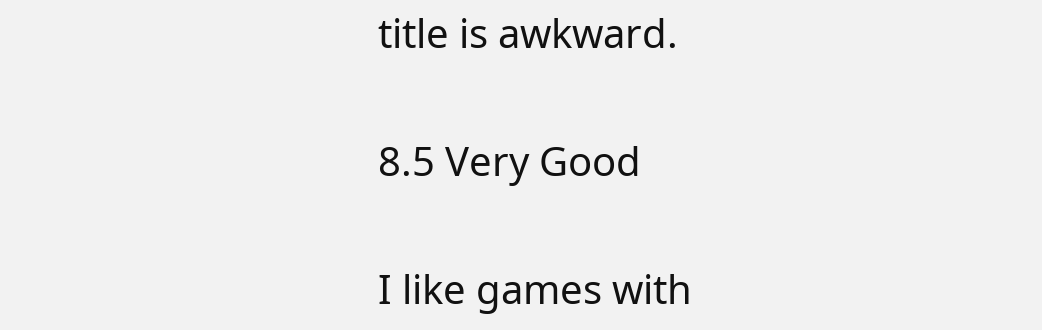title is awkward.

8.5 Very Good

I like games with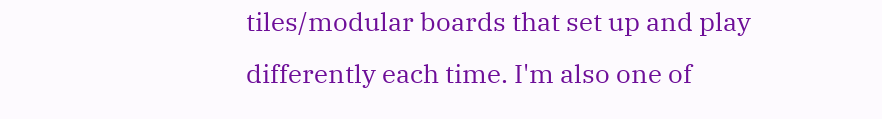tiles/modular boards that set up and play differently each time. I'm also one of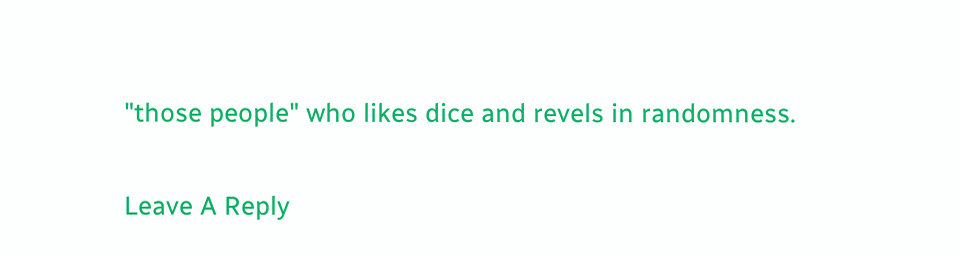"those people" who likes dice and revels in randomness.

Leave A Reply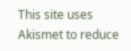This site uses Akismet to reduce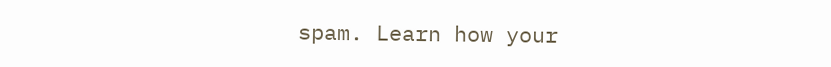spam. Learn how your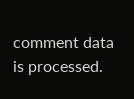comment data is processed.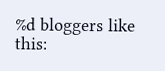%d bloggers like this: